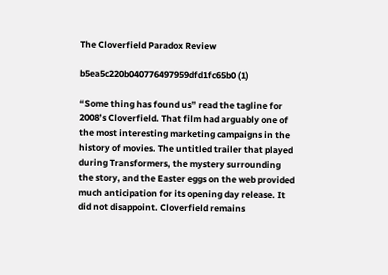The Cloverfield Paradox Review

b5ea5c220b040776497959dfd1fc65b0 (1)

“Some thing has found us” read the tagline for 2008’s Cloverfield. That film had arguably one of the most interesting marketing campaigns in the history of movies. The untitled trailer that played during Transformers, the mystery surrounding the story, and the Easter eggs on the web provided much anticipation for its opening day release. It did not disappoint. Cloverfield remains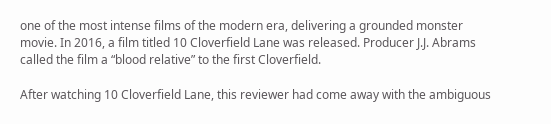one of the most intense films of the modern era, delivering a grounded monster movie. In 2016, a film titled 10 Cloverfield Lane was released. Producer J.J. Abrams called the film a “blood relative” to the first Cloverfield.

After watching 10 Cloverfield Lane, this reviewer had come away with the ambiguous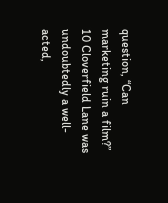question, “Can marketing ruin a film?” 10 Cloverfield Lane was undoubtedly a well-acted,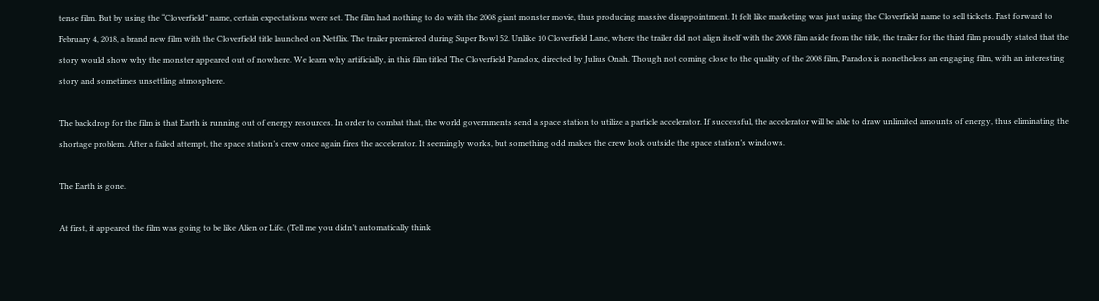tense film. But by using the “Cloverfield” name, certain expectations were set. The film had nothing to do with the 2008 giant monster movie, thus producing massive disappointment. It felt like marketing was just using the Cloverfield name to sell tickets. Fast forward to February 4, 2018, a brand new film with the Cloverfield title launched on Netflix. The trailer premiered during Super Bowl 52. Unlike 10 Cloverfield Lane, where the trailer did not align itself with the 2008 film aside from the title, the trailer for the third film proudly stated that the story would show why the monster appeared out of nowhere. We learn why artificially, in this film titled The Cloverfield Paradox, directed by Julius Onah. Though not coming close to the quality of the 2008 film, Paradox is nonetheless an engaging film, with an interesting story and sometimes unsettling atmosphere.

The backdrop for the film is that Earth is running out of energy resources. In order to combat that, the world governments send a space station to utilize a particle accelerator. If successful, the accelerator will be able to draw unlimited amounts of energy, thus eliminating the shortage problem. After a failed attempt, the space station’s crew once again fires the accelerator. It seemingly works, but something odd makes the crew look outside the space station’s windows.

The Earth is gone.

At first, it appeared the film was going to be like Alien or Life. (Tell me you didn’t automatically think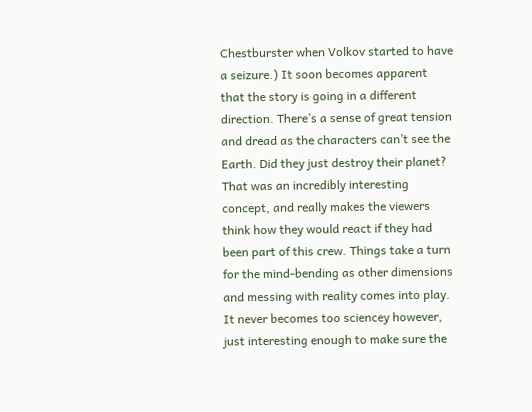Chestburster when Volkov started to have a seizure.) It soon becomes apparent that the story is going in a different direction. There’s a sense of great tension and dread as the characters can’t see the Earth. Did they just destroy their planet? That was an incredibly interesting concept, and really makes the viewers think how they would react if they had been part of this crew. Things take a turn for the mind-bending as other dimensions and messing with reality comes into play. It never becomes too sciencey however, just interesting enough to make sure the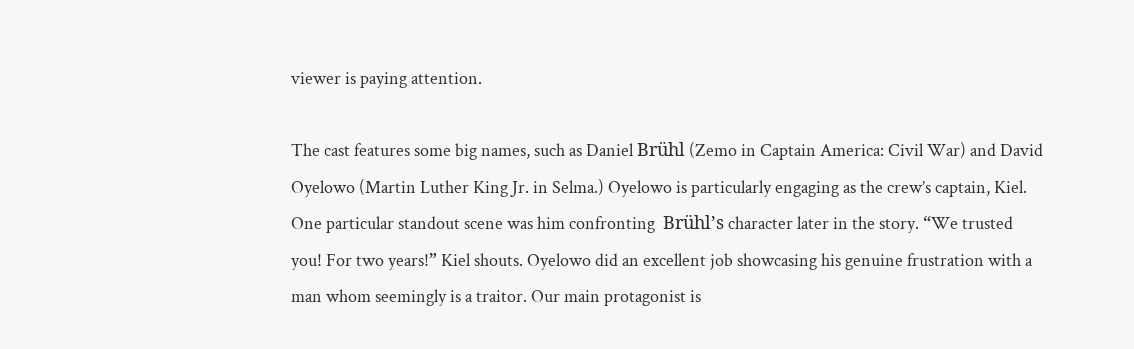viewer is paying attention.

The cast features some big names, such as Daniel Brühl (Zemo in Captain America: Civil War) and David Oyelowo (Martin Luther King Jr. in Selma.) Oyelowo is particularly engaging as the crew’s captain, Kiel. One particular standout scene was him confronting  Brühl’s character later in the story. “We trusted you! For two years!” Kiel shouts. Oyelowo did an excellent job showcasing his genuine frustration with a man whom seemingly is a traitor. Our main protagonist is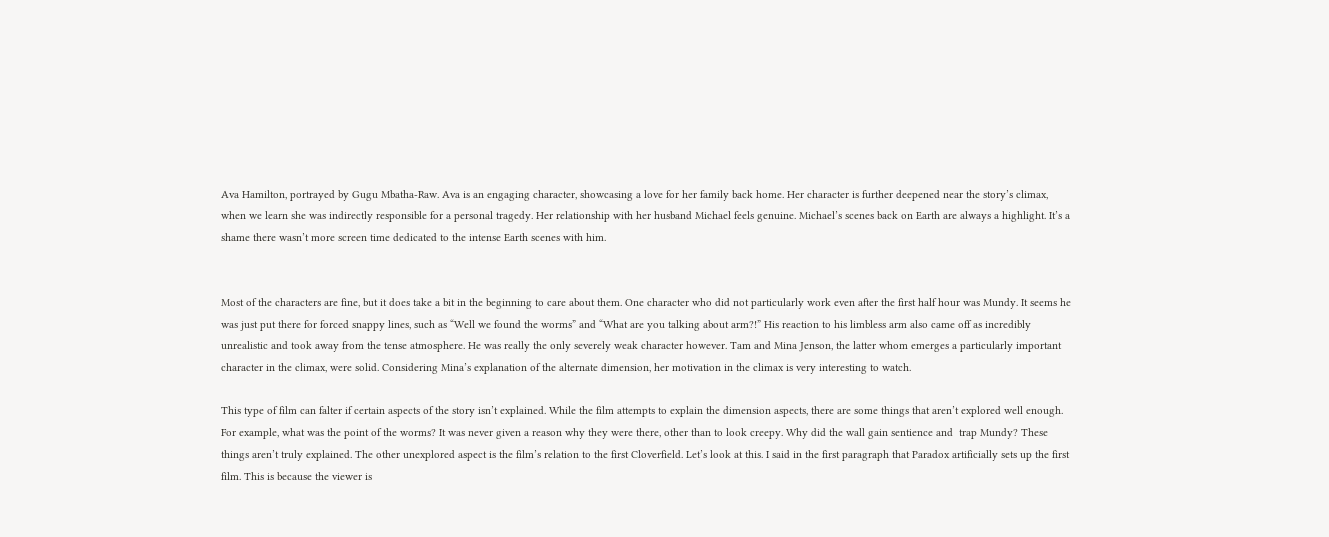Ava Hamilton, portrayed by Gugu Mbatha-Raw. Ava is an engaging character, showcasing a love for her family back home. Her character is further deepened near the story’s climax, when we learn she was indirectly responsible for a personal tragedy. Her relationship with her husband Michael feels genuine. Michael’s scenes back on Earth are always a highlight. It’s a shame there wasn’t more screen time dedicated to the intense Earth scenes with him.


Most of the characters are fine, but it does take a bit in the beginning to care about them. One character who did not particularly work even after the first half hour was Mundy. It seems he was just put there for forced snappy lines, such as “Well we found the worms” and “What are you talking about arm?!” His reaction to his limbless arm also came off as incredibly unrealistic and took away from the tense atmosphere. He was really the only severely weak character however. Tam and Mina Jenson, the latter whom emerges a particularly important character in the climax, were solid. Considering Mina’s explanation of the alternate dimension, her motivation in the climax is very interesting to watch.

This type of film can falter if certain aspects of the story isn’t explained. While the film attempts to explain the dimension aspects, there are some things that aren’t explored well enough. For example, what was the point of the worms? It was never given a reason why they were there, other than to look creepy. Why did the wall gain sentience and  trap Mundy? These things aren’t truly explained. The other unexplored aspect is the film’s relation to the first Cloverfield. Let’s look at this. I said in the first paragraph that Paradox artificially sets up the first film. This is because the viewer is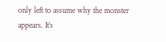only left to assume why the monster appears. It’s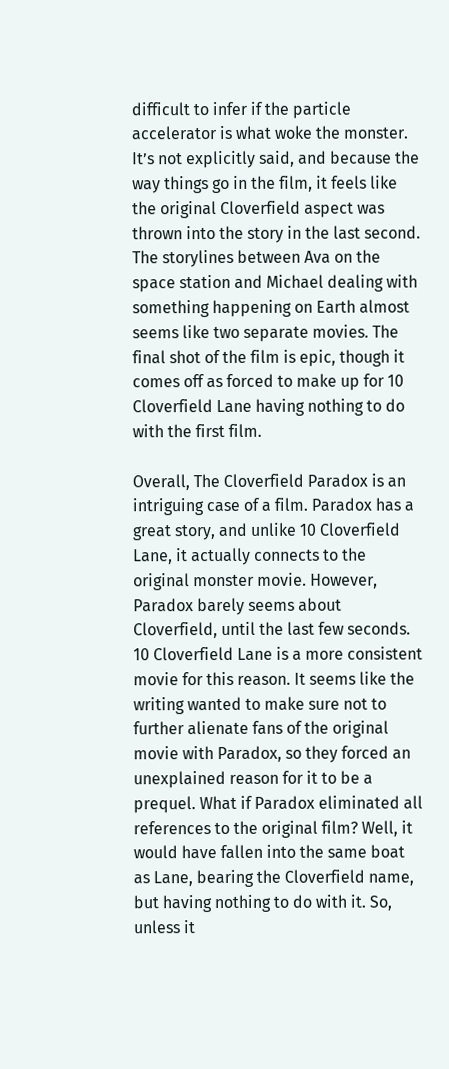difficult to infer if the particle accelerator is what woke the monster. It’s not explicitly said, and because the way things go in the film, it feels like the original Cloverfield aspect was thrown into the story in the last second. The storylines between Ava on the space station and Michael dealing with something happening on Earth almost seems like two separate movies. The final shot of the film is epic, though it comes off as forced to make up for 10 Cloverfield Lane having nothing to do with the first film.

Overall, The Cloverfield Paradox is an intriguing case of a film. Paradox has a great story, and unlike 10 Cloverfield Lane, it actually connects to the original monster movie. However, Paradox barely seems about Cloverfield, until the last few seconds. 10 Cloverfield Lane is a more consistent movie for this reason. It seems like the writing wanted to make sure not to further alienate fans of the original movie with Paradox, so they forced an unexplained reason for it to be a prequel. What if Paradox eliminated all references to the original film? Well, it would have fallen into the same boat as Lane, bearing the Cloverfield name, but having nothing to do with it. So, unless it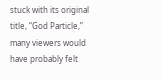stuck with its original title, “God Particle,” many viewers would have probably felt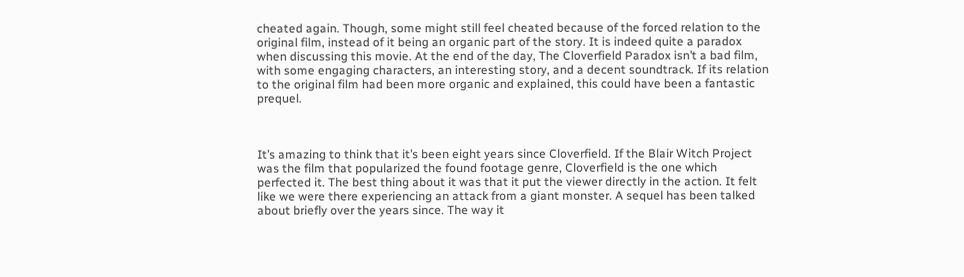cheated again. Though, some might still feel cheated because of the forced relation to the original film, instead of it being an organic part of the story. It is indeed quite a paradox when discussing this movie. At the end of the day, The Cloverfield Paradox isn’t a bad film, with some engaging characters, an interesting story, and a decent soundtrack. If its relation to the original film had been more organic and explained, this could have been a fantastic prequel.



It’s amazing to think that it’s been eight years since Cloverfield. If the Blair Witch Project was the film that popularized the found footage genre, Cloverfield is the one which perfected it. The best thing about it was that it put the viewer directly in the action. It felt like we were there experiencing an attack from a giant monster. A sequel has been talked about briefly over the years since. The way it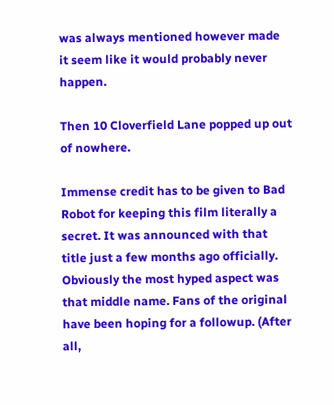was always mentioned however made it seem like it would probably never happen.

Then 10 Cloverfield Lane popped up out of nowhere.

Immense credit has to be given to Bad Robot for keeping this film literally a secret. It was announced with that title just a few months ago officially. Obviously the most hyped aspect was that middle name. Fans of the original have been hoping for a followup. (After all,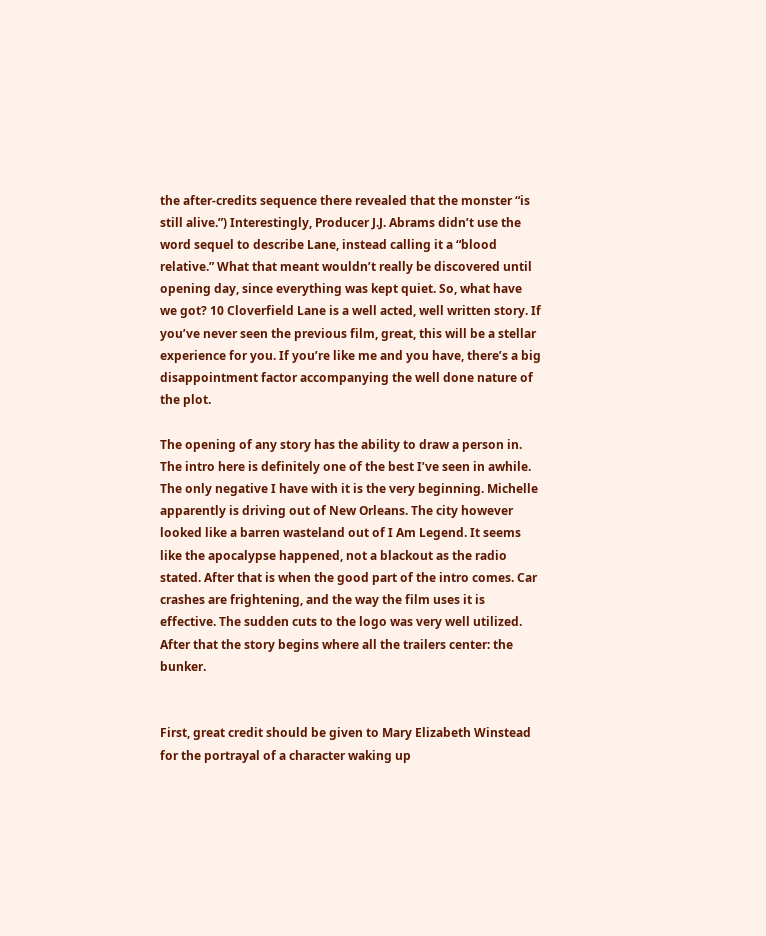the after-credits sequence there revealed that the monster “is still alive.”) Interestingly, Producer J.J. Abrams didn’t use the word sequel to describe Lane, instead calling it a “blood relative.” What that meant wouldn’t really be discovered until opening day, since everything was kept quiet. So, what have we got? 10 Cloverfield Lane is a well acted, well written story. If you’ve never seen the previous film, great, this will be a stellar experience for you. If you’re like me and you have, there’s a big disappointment factor accompanying the well done nature of the plot.

The opening of any story has the ability to draw a person in. The intro here is definitely one of the best I’ve seen in awhile. The only negative I have with it is the very beginning. Michelle apparently is driving out of New Orleans. The city however looked like a barren wasteland out of I Am Legend. It seems like the apocalypse happened, not a blackout as the radio stated. After that is when the good part of the intro comes. Car crashes are frightening, and the way the film uses it is effective. The sudden cuts to the logo was very well utilized. After that the story begins where all the trailers center: the bunker.


First, great credit should be given to Mary Elizabeth Winstead for the portrayal of a character waking up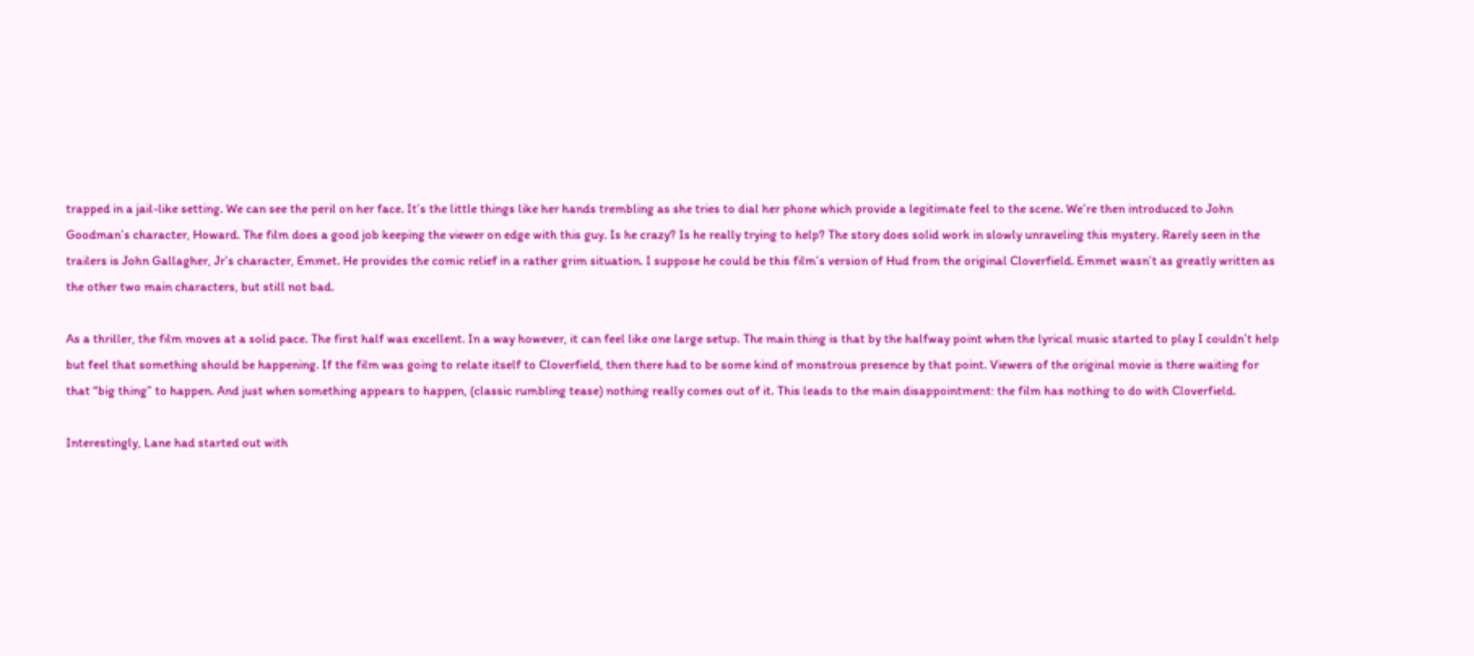trapped in a jail-like setting. We can see the peril on her face. It’s the little things like her hands trembling as she tries to dial her phone which provide a legitimate feel to the scene. We’re then introduced to John Goodman’s character, Howard. The film does a good job keeping the viewer on edge with this guy. Is he crazy? Is he really trying to help? The story does solid work in slowly unraveling this mystery. Rarely seen in the trailers is John Gallagher, Jr’s character, Emmet. He provides the comic relief in a rather grim situation. I suppose he could be this film’s version of Hud from the original Cloverfield. Emmet wasn’t as greatly written as the other two main characters, but still not bad.

As a thriller, the film moves at a solid pace. The first half was excellent. In a way however, it can feel like one large setup. The main thing is that by the halfway point when the lyrical music started to play I couldn’t help but feel that something should be happening. If the film was going to relate itself to Cloverfield, then there had to be some kind of monstrous presence by that point. Viewers of the original movie is there waiting for that “big thing” to happen. And just when something appears to happen, (classic rumbling tease) nothing really comes out of it. This leads to the main disappointment: the film has nothing to do with Cloverfield.

Interestingly, Lane had started out with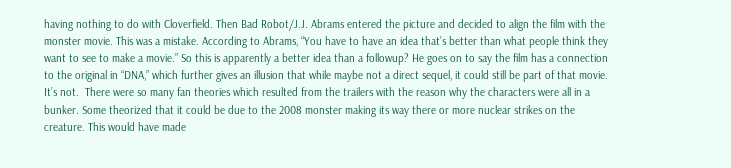having nothing to do with Cloverfield. Then Bad Robot/J.J. Abrams entered the picture and decided to align the film with the monster movie. This was a mistake. According to Abrams, “You have to have an idea that’s better than what people think they want to see to make a movie.” So this is apparently a better idea than a followup? He goes on to say the film has a connection to the original in “DNA,” which further gives an illusion that while maybe not a direct sequel, it could still be part of that movie. It’s not.  There were so many fan theories which resulted from the trailers with the reason why the characters were all in a bunker. Some theorized that it could be due to the 2008 monster making its way there or more nuclear strikes on the creature. This would have made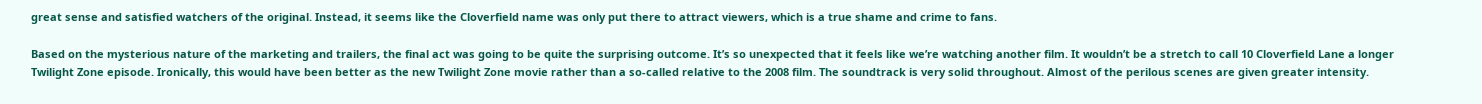great sense and satisfied watchers of the original. Instead, it seems like the Cloverfield name was only put there to attract viewers, which is a true shame and crime to fans.

Based on the mysterious nature of the marketing and trailers, the final act was going to be quite the surprising outcome. It’s so unexpected that it feels like we’re watching another film. It wouldn’t be a stretch to call 10 Cloverfield Lane a longer Twilight Zone episode. Ironically, this would have been better as the new Twilight Zone movie rather than a so-called relative to the 2008 film. The soundtrack is very solid throughout. Almost of the perilous scenes are given greater intensity.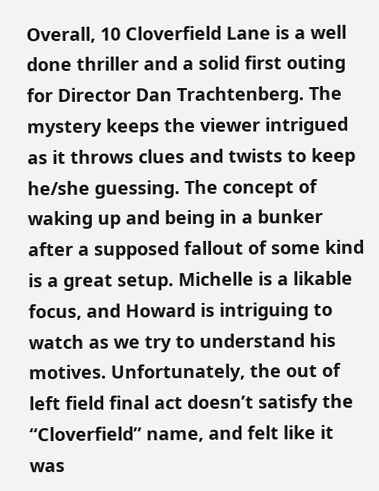Overall, 10 Cloverfield Lane is a well done thriller and a solid first outing for Director Dan Trachtenberg. The mystery keeps the viewer intrigued as it throws clues and twists to keep he/she guessing. The concept of waking up and being in a bunker after a supposed fallout of some kind is a great setup. Michelle is a likable focus, and Howard is intriguing to watch as we try to understand his motives. Unfortunately, the out of left field final act doesn’t satisfy the “Cloverfield” name, and felt like it was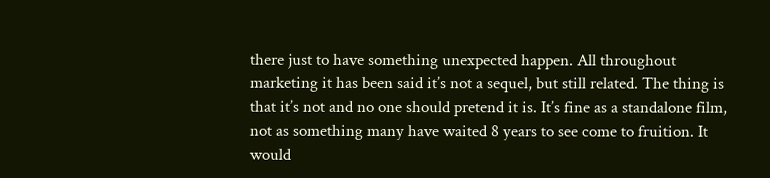there just to have something unexpected happen. All throughout marketing it has been said it’s not a sequel, but still related. The thing is that it’s not and no one should pretend it is. It’s fine as a standalone film, not as something many have waited 8 years to see come to fruition. It would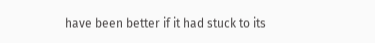have been better if it had stuck to its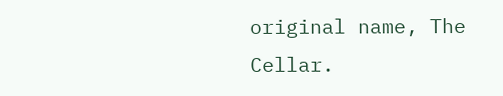original name, The Cellar.